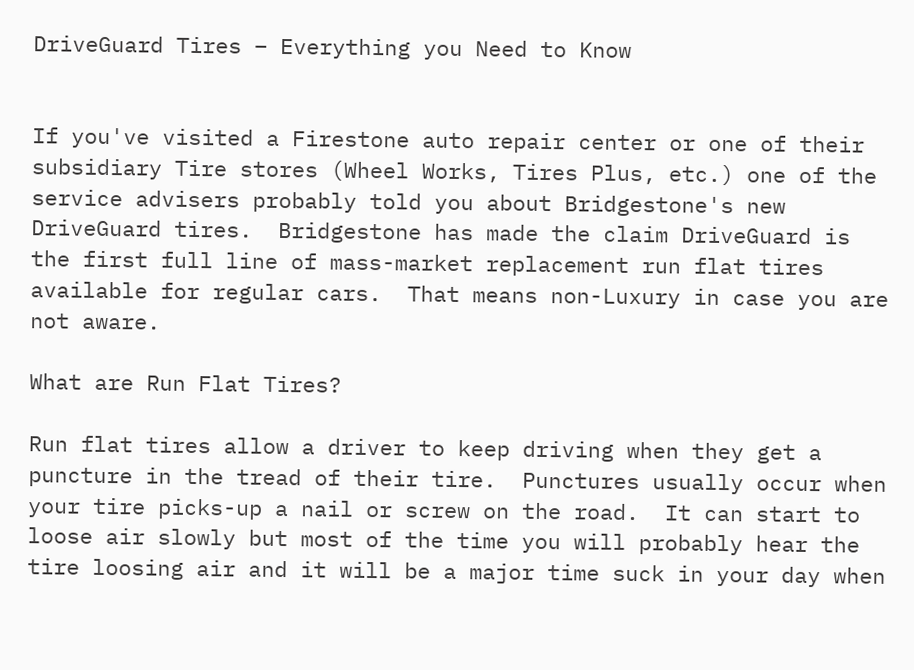DriveGuard Tires – Everything you Need to Know


If you've visited a Firestone auto repair center or one of their subsidiary Tire stores (Wheel Works, Tires Plus, etc.) one of the service advisers probably told you about Bridgestone's new DriveGuard tires.  Bridgestone has made the claim DriveGuard is the first full line of mass-market replacement run flat tires available for regular cars.  That means non-Luxury in case you are not aware.

What are Run Flat Tires?

Run flat tires allow a driver to keep driving when they get a puncture in the tread of their tire.  Punctures usually occur when your tire picks-up a nail or screw on the road.  It can start to loose air slowly but most of the time you will probably hear the tire loosing air and it will be a major time suck in your day when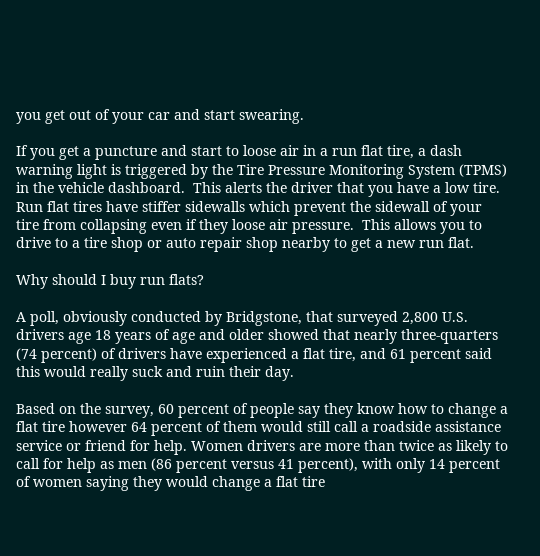you get out of your car and start swearing.

If you get a puncture and start to loose air in a run flat tire, a dash warning light is triggered by the Tire Pressure Monitoring System (TPMS) in the vehicle dashboard.  This alerts the driver that you have a low tire.  Run flat tires have stiffer sidewalls which prevent the sidewall of your tire from collapsing even if they loose air pressure.  This allows you to drive to a tire shop or auto repair shop nearby to get a new run flat.

Why should I buy run flats?

A poll, obviously conducted by Bridgstone, that surveyed 2,800 U.S. drivers age 18 years of age and older showed that nearly three-quarters (74 percent) of drivers have experienced a flat tire, and 61 percent said this would really suck and ruin their day.

Based on the survey, 60 percent of people say they know how to change a flat tire however 64 percent of them would still call a roadside assistance service or friend for help. Women drivers are more than twice as likely to call for help as men (86 percent versus 41 percent), with only 14 percent of women saying they would change a flat tire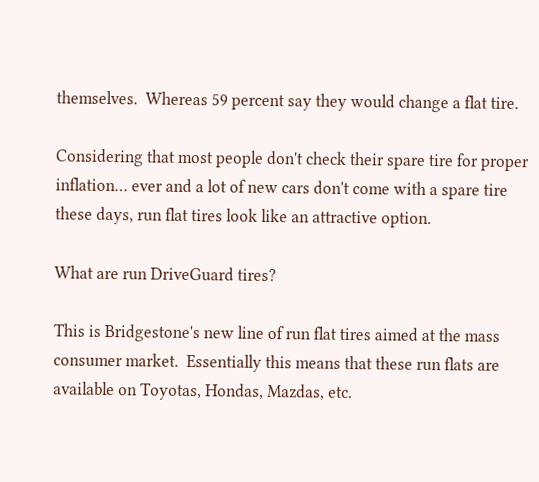themselves.  Whereas 59 percent say they would change a flat tire.

Considering that most people don't check their spare tire for proper inflation… ever and a lot of new cars don't come with a spare tire these days, run flat tires look like an attractive option.

What are run DriveGuard tires?

This is Bridgestone's new line of run flat tires aimed at the mass consumer market.  Essentially this means that these run flats are available on Toyotas, Hondas, Mazdas, etc.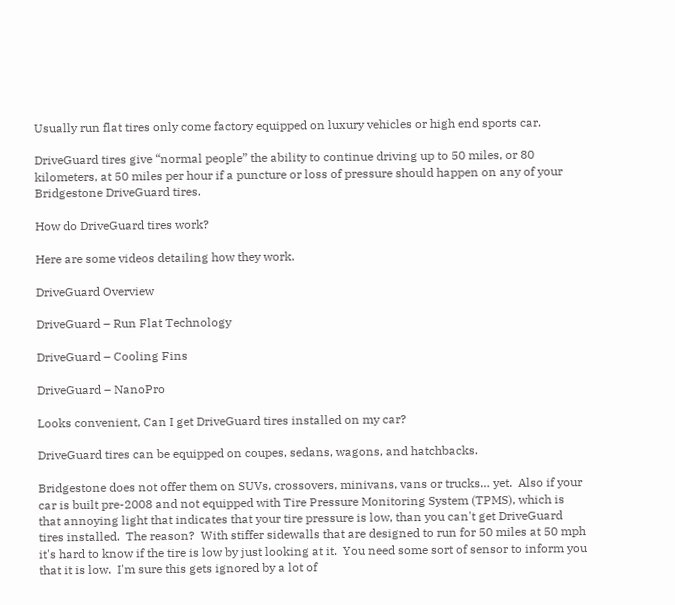Usually run flat tires only come factory equipped on luxury vehicles or high end sports car.

DriveGuard tires give “normal people” the ability to continue driving up to 50 miles, or 80 kilometers, at 50 miles per hour if a puncture or loss of pressure should happen on any of your Bridgestone DriveGuard tires.

How do DriveGuard tires work?

Here are some videos detailing how they work.

DriveGuard Overview

DriveGuard – Run Flat Technology

DriveGuard – Cooling Fins

DriveGuard – NanoPro

Looks convenient, Can I get DriveGuard tires installed on my car?

DriveGuard tires can be equipped on coupes, sedans, wagons, and hatchbacks.

Bridgestone does not offer them on SUVs, crossovers, minivans, vans or trucks… yet.  Also if your car is built pre-2008 and not equipped with Tire Pressure Monitoring System (TPMS), which is that annoying light that indicates that your tire pressure is low, than you can't get DriveGuard tires installed.  The reason?  With stiffer sidewalls that are designed to run for 50 miles at 50 mph it's hard to know if the tire is low by just looking at it.  You need some sort of sensor to inform you that it is low.  I'm sure this gets ignored by a lot of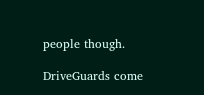people though.

DriveGuards come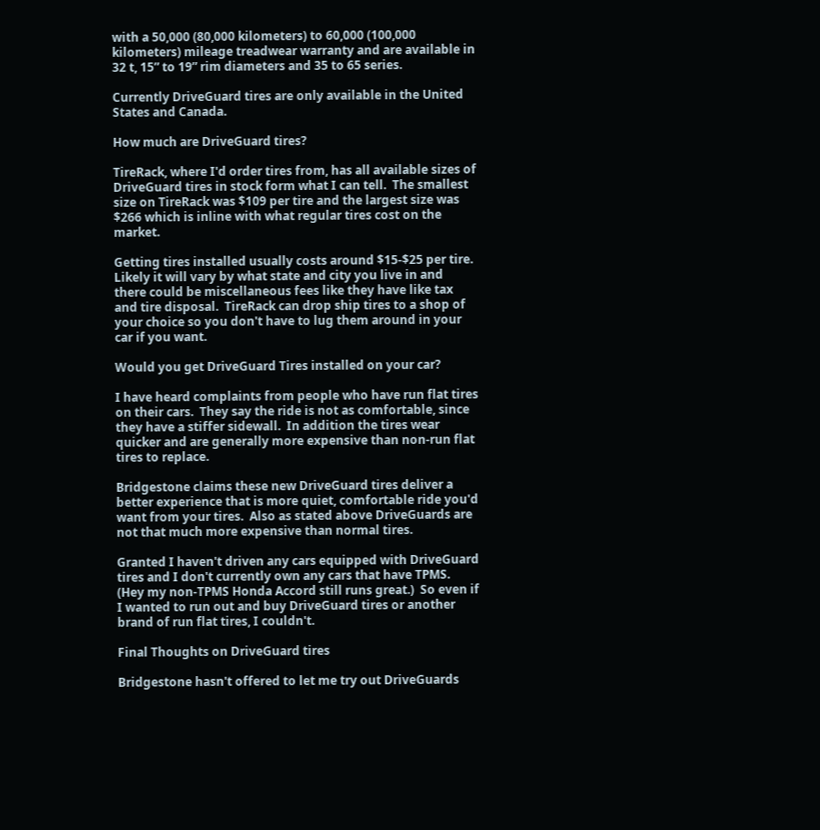with a 50,000 (80,000 kilometers) to 60,000 (100,000 kilometers) mileage treadwear warranty and are available in 32 t, 15” to 19” rim diameters and 35 to 65 series.

Currently DriveGuard tires are only available in the United States and Canada.

How much are DriveGuard tires?

TireRack, where I'd order tires from, has all available sizes of DriveGuard tires in stock form what I can tell.  The smallest size on TireRack was $109 per tire and the largest size was $266 which is inline with what regular tires cost on the market.

Getting tires installed usually costs around $15-$25 per tire.  Likely it will vary by what state and city you live in and there could be miscellaneous fees like they have like tax and tire disposal.  TireRack can drop ship tires to a shop of your choice so you don't have to lug them around in your car if you want.

Would you get DriveGuard Tires installed on your car?

I have heard complaints from people who have run flat tires on their cars.  They say the ride is not as comfortable, since they have a stiffer sidewall.  In addition the tires wear quicker and are generally more expensive than non-run flat tires to replace.

Bridgestone claims these new DriveGuard tires deliver a better experience that is more quiet, comfortable ride you'd want from your tires.  Also as stated above DriveGuards are not that much more expensive than normal tires.

Granted I haven't driven any cars equipped with DriveGuard tires and I don't currently own any cars that have TPMS.  (Hey my non-TPMS Honda Accord still runs great.)  So even if I wanted to run out and buy DriveGuard tires or another brand of run flat tires, I couldn't.

Final Thoughts on DriveGuard tires

Bridgestone hasn't offered to let me try out DriveGuards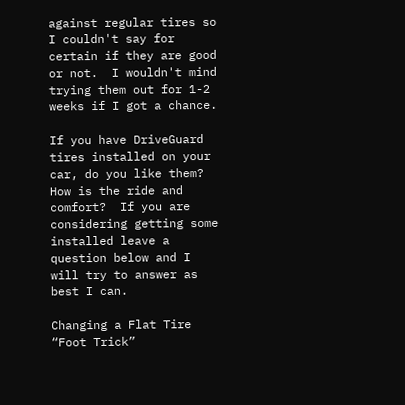against regular tires so I couldn't say for certain if they are good or not.  I wouldn't mind trying them out for 1-2 weeks if I got a chance.

If you have DriveGuard tires installed on your car, do you like them?  How is the ride and comfort?  If you are considering getting some installed leave a question below and I will try to answer as best I can.

Changing a Flat Tire “Foot Trick”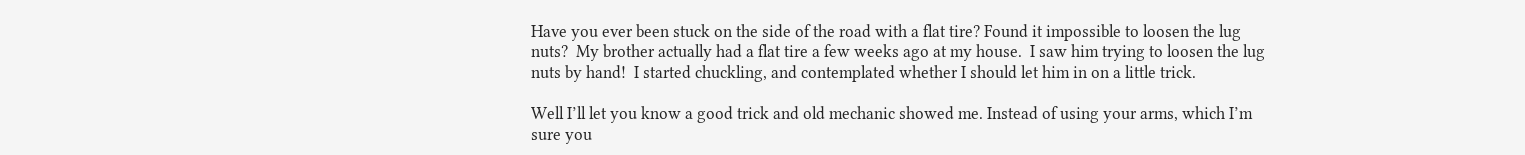Have you ever been stuck on the side of the road with a flat tire? Found it impossible to loosen the lug nuts?  My brother actually had a flat tire a few weeks ago at my house.  I saw him trying to loosen the lug nuts by hand!  I started chuckling, and contemplated whether I should let him in on a little trick.

Well I’ll let you know a good trick and old mechanic showed me. Instead of using your arms, which I’m sure you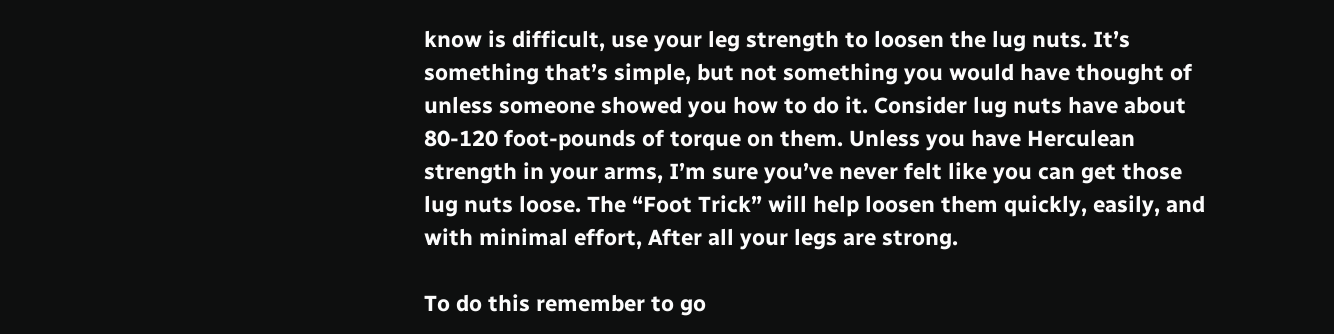know is difficult, use your leg strength to loosen the lug nuts. It’s something that’s simple, but not something you would have thought of unless someone showed you how to do it. Consider lug nuts have about 80-120 foot-pounds of torque on them. Unless you have Herculean strength in your arms, I’m sure you’ve never felt like you can get those lug nuts loose. The “Foot Trick” will help loosen them quickly, easily, and with minimal effort, After all your legs are strong.

To do this remember to go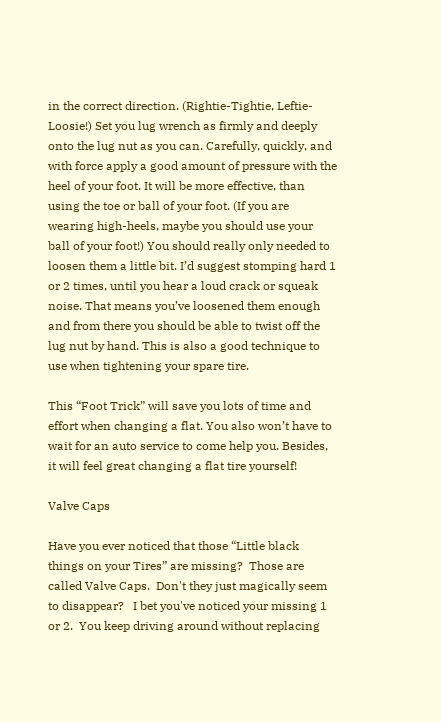in the correct direction. (Rightie-Tightie, Leftie-Loosie!) Set you lug wrench as firmly and deeply onto the lug nut as you can. Carefully, quickly, and with force apply a good amount of pressure with the heel of your foot. It will be more effective, than using the toe or ball of your foot. (If you are wearing high-heels, maybe you should use your ball of your foot!) You should really only needed to loosen them a little bit. I’d suggest stomping hard 1 or 2 times, until you hear a loud crack or squeak noise. That means you’ve loosened them enough and from there you should be able to twist off the lug nut by hand. This is also a good technique to use when tightening your spare tire.

This “Foot Trick” will save you lots of time and effort when changing a flat. You also won’t have to wait for an auto service to come help you. Besides, it will feel great changing a flat tire yourself!

Valve Caps

Have you ever noticed that those “Little black things on your Tires” are missing?  Those are called Valve Caps.  Don't they just magically seem to disappear?   I bet you've noticed your missing 1 or 2.  You keep driving around without replacing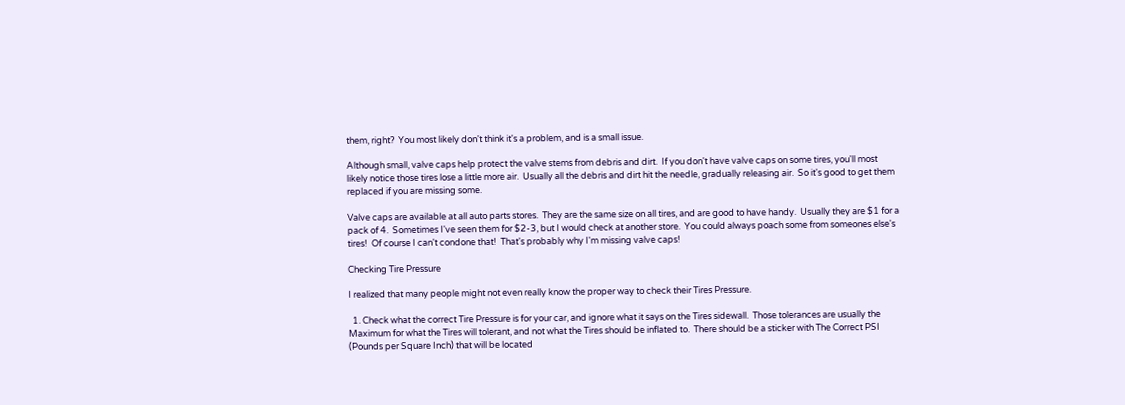them, right?  You most likely don't think it's a problem, and is a small issue.

Although small, valve caps help protect the valve stems from debris and dirt.  If you don't have valve caps on some tires, you'll most likely notice those tires lose a little more air.  Usually all the debris and dirt hit the needle, gradually releasing air.  So it's good to get them replaced if you are missing some.

Valve caps are available at all auto parts stores.  They are the same size on all tires, and are good to have handy.  Usually they are $1 for a pack of 4.  Sometimes I've seen them for $2-3, but I would check at another store.  You could always poach some from someones else's tires!  Of course I can't condone that!  That's probably why I'm missing valve caps!

Checking Tire Pressure

I realized that many people might not even really know the proper way to check their Tires Pressure.

  1. Check what the correct Tire Pressure is for your car, and ignore what it says on the Tires sidewall.  Those tolerances are usually the Maximum for what the Tires will tolerant, and not what the Tires should be inflated to.  There should be a sticker with The Correct PSI (Pounds per Square Inch) that will be located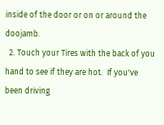inside of the door or on or around the doojamb.
  2. Touch your Tires with the back of you hand to see if they are hot.  If you've been driving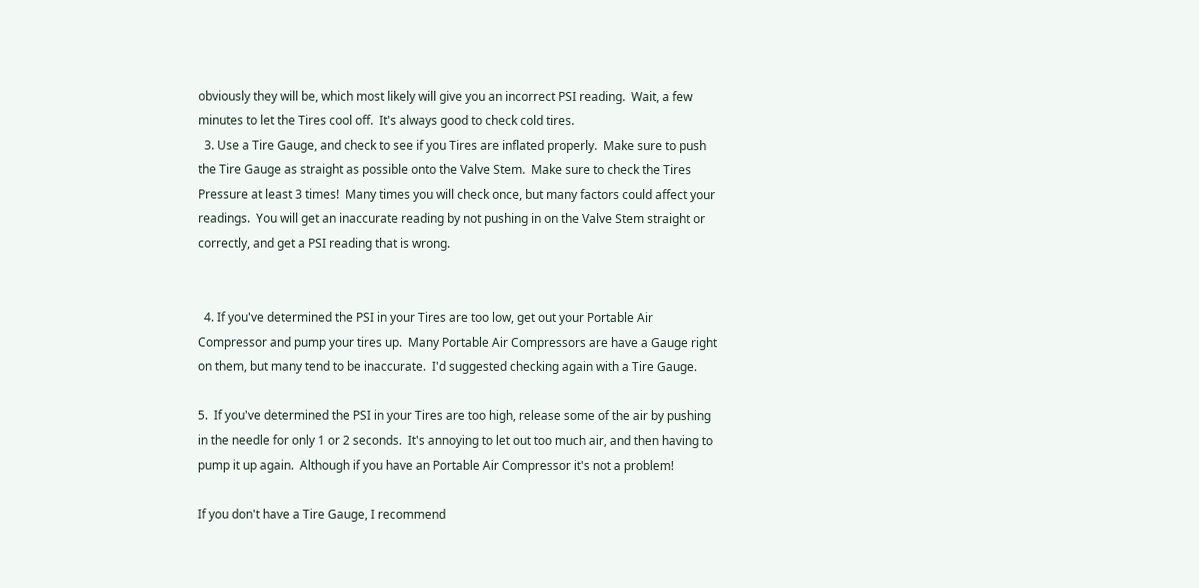obviously they will be, which most likely will give you an incorrect PSI reading.  Wait, a few minutes to let the Tires cool off.  It's always good to check cold tires.
  3. Use a Tire Gauge, and check to see if you Tires are inflated properly.  Make sure to push the Tire Gauge as straight as possible onto the Valve Stem.  Make sure to check the Tires Pressure at least 3 times!  Many times you will check once, but many factors could affect your readings.  You will get an inaccurate reading by not pushing in on the Valve Stem straight or correctly, and get a PSI reading that is wrong.


  4. If you've determined the PSI in your Tires are too low, get out your Portable Air Compressor and pump your tires up.  Many Portable Air Compressors are have a Gauge right on them, but many tend to be inaccurate.  I'd suggested checking again with a Tire Gauge.

5.  If you've determined the PSI in your Tires are too high, release some of the air by pushing in the needle for only 1 or 2 seconds.  It's annoying to let out too much air, and then having to pump it up again.  Although if you have an Portable Air Compressor it's not a problem!

If you don't have a Tire Gauge, I recommend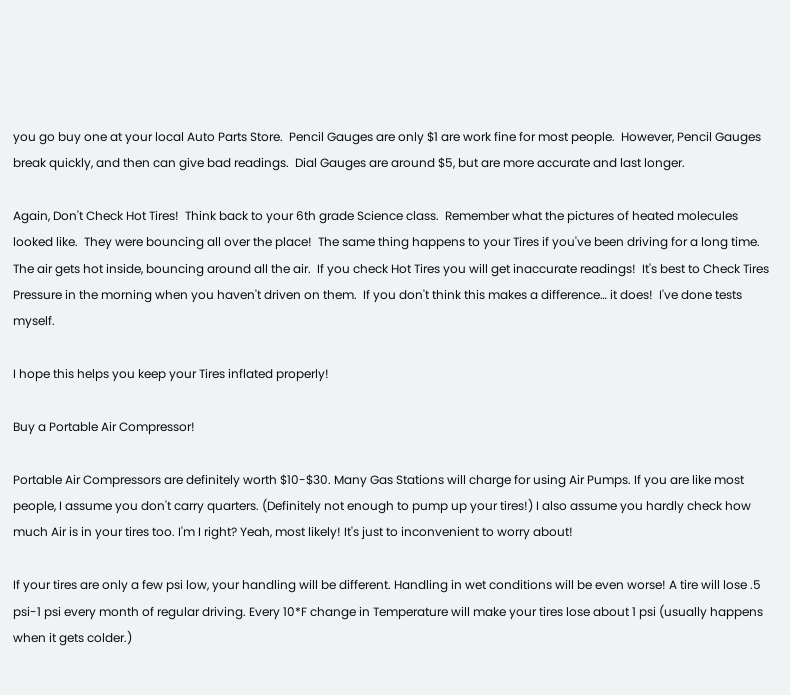you go buy one at your local Auto Parts Store.  Pencil Gauges are only $1 are work fine for most people.  However, Pencil Gauges break quickly, and then can give bad readings.  Dial Gauges are around $5, but are more accurate and last longer.

Again, Don't Check Hot Tires!  Think back to your 6th grade Science class.  Remember what the pictures of heated molecules looked like.  They were bouncing all over the place!  The same thing happens to your Tires if you've been driving for a long time.  The air gets hot inside, bouncing around all the air.  If you check Hot Tires you will get inaccurate readings!  It's best to Check Tires Pressure in the morning when you haven't driven on them.  If you don't think this makes a difference… it does!  I've done tests myself.

I hope this helps you keep your Tires inflated properly!

Buy a Portable Air Compressor!

Portable Air Compressors are definitely worth $10-$30. Many Gas Stations will charge for using Air Pumps. If you are like most people, I assume you don't carry quarters. (Definitely not enough to pump up your tires!) I also assume you hardly check how much Air is in your tires too. I'm I right? Yeah, most likely! It's just to inconvenient to worry about!

If your tires are only a few psi low, your handling will be different. Handling in wet conditions will be even worse! A tire will lose .5 psi-1 psi every month of regular driving. Every 10*F change in Temperature will make your tires lose about 1 psi (usually happens when it gets colder.)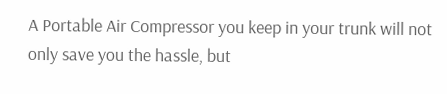A Portable Air Compressor you keep in your trunk will not only save you the hassle, but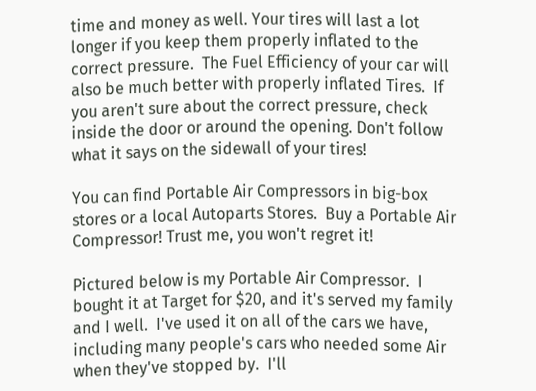time and money as well. Your tires will last a lot longer if you keep them properly inflated to the correct pressure.  The Fuel Efficiency of your car will also be much better with properly inflated Tires.  If you aren't sure about the correct pressure, check inside the door or around the opening. Don't follow what it says on the sidewall of your tires!

You can find Portable Air Compressors in big-box stores or a local Autoparts Stores.  Buy a Portable Air Compressor! Trust me, you won't regret it!

Pictured below is my Portable Air Compressor.  I bought it at Target for $20, and it's served my family and I well.  I've used it on all of the cars we have, including many people's cars who needed some Air when they've stopped by.  I'll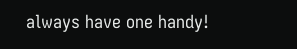always have one handy!